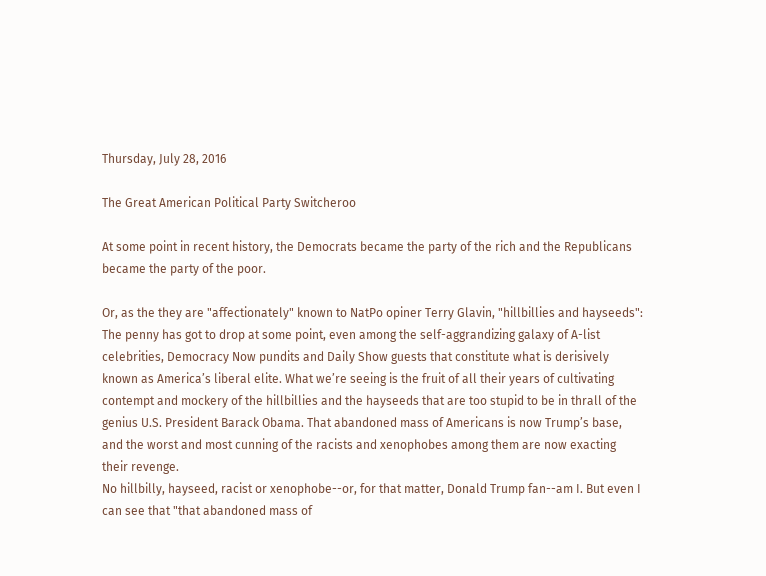Thursday, July 28, 2016

The Great American Political Party Switcheroo

At some point in recent history, the Democrats became the party of the rich and the Republicans became the party of the poor.

Or, as the they are "affectionately" known to NatPo opiner Terry Glavin, "hillbillies and hayseeds":
The penny has got to drop at some point, even among the self-aggrandizing galaxy of A-list celebrities, Democracy Now pundits and Daily Show guests that constitute what is derisively known as America’s liberal elite. What we’re seeing is the fruit of all their years of cultivating contempt and mockery of the hillbillies and the hayseeds that are too stupid to be in thrall of the genius U.S. President Barack Obama. That abandoned mass of Americans is now Trump’s base, and the worst and most cunning of the racists and xenophobes among them are now exacting their revenge.
No hillbilly, hayseed, racist or xenophobe--or, for that matter, Donald Trump fan--am I. But even I can see that "that abandoned mass of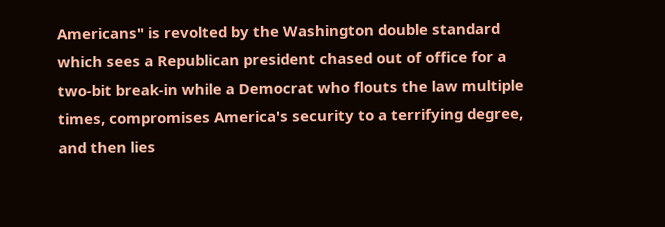Americans" is revolted by the Washington double standard which sees a Republican president chased out of office for a two-bit break-in while a Democrat who flouts the law multiple times, compromises America's security to a terrifying degree, and then lies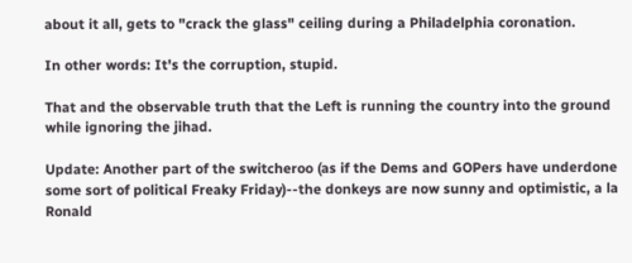about it all, gets to "crack the glass" ceiling during a Philadelphia coronation.

In other words: It's the corruption, stupid.

That and the observable truth that the Left is running the country into the ground while ignoring the jihad.

Update: Another part of the switcheroo (as if the Dems and GOPers have underdone some sort of political Freaky Friday)--the donkeys are now sunny and optimistic, a la Ronald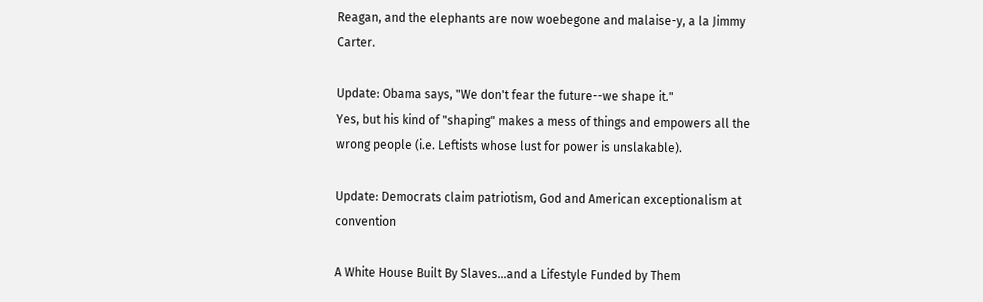Reagan, and the elephants are now woebegone and malaise-y, a la Jimmy Carter.

Update: Obama says, "We don't fear the future--we shape it."
Yes, but his kind of "shaping" makes a mess of things and empowers all the wrong people (i.e. Leftists whose lust for power is unslakable).

Update: Democrats claim patriotism, God and American exceptionalism at convention

A White House Built By Slaves...and a Lifestyle Funded by Them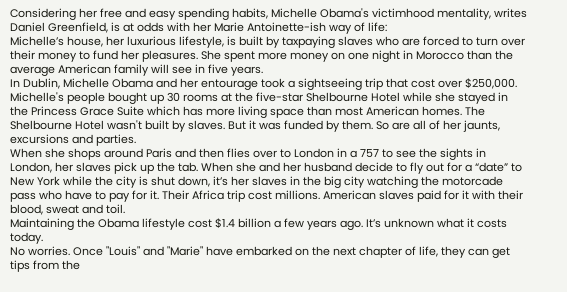Considering her free and easy spending habits, Michelle Obama's victimhood mentality, writes Daniel Greenfield, is at odds with her Marie Antoinette-ish way of life:
Michelle’s house, her luxurious lifestyle, is built by taxpaying slaves who are forced to turn over their money to fund her pleasures. She spent more money on one night in Morocco than the average American family will see in five years.
In Dublin, Michelle Obama and her entourage took a sightseeing trip that cost over $250,000. Michelle's people bought up 30 rooms at the five-star Shelbourne Hotel while she stayed in the Princess Grace Suite which has more living space than most American homes. The Shelbourne Hotel wasn't built by slaves. But it was funded by them. So are all of her jaunts, excursions and parties.
When she shops around Paris and then flies over to London in a 757 to see the sights in London, her slaves pick up the tab. When she and her husband decide to fly out for a “date” to New York while the city is shut down, it’s her slaves in the big city watching the motorcade pass who have to pay for it. Their Africa trip cost millions. American slaves paid for it with their blood, sweat and toil.
Maintaining the Obama lifestyle cost $1.4 billion a few years ago. It’s unknown what it costs today.
No worries. Once "Louis" and "Marie" have embarked on the next chapter of life, they can get tips from the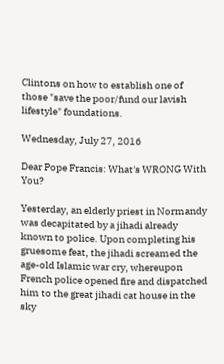Clintons on how to establish one of those "save the poor/fund our lavish lifestyle" foundations.

Wednesday, July 27, 2016

Dear Pope Francis: What's WRONG With You?

Yesterday, an elderly priest in Normandy was decapitated by a jihadi already known to police. Upon completing his gruesome feat, the jihadi screamed the age-old Islamic war cry, whereupon French police opened fire and dispatched him to the great jihadi cat house in the sky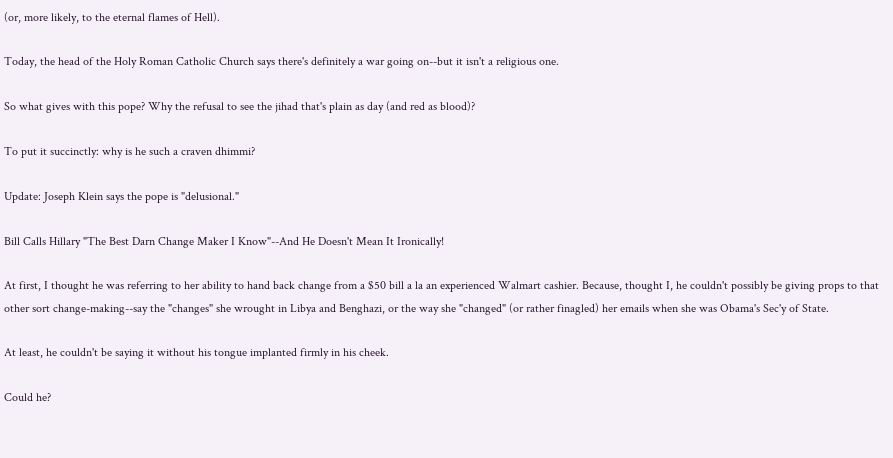(or, more likely, to the eternal flames of Hell).

Today, the head of the Holy Roman Catholic Church says there's definitely a war going on--but it isn't a religious one.

So what gives with this pope? Why the refusal to see the jihad that's plain as day (and red as blood)?

To put it succinctly: why is he such a craven dhimmi?

Update: Joseph Klein says the pope is "delusional."

Bill Calls Hillary "The Best Darn Change Maker I Know"--And He Doesn't Mean It Ironically!

At first, I thought he was referring to her ability to hand back change from a $50 bill a la an experienced Walmart cashier. Because, thought I, he couldn't possibly be giving props to that other sort change-making--say the "changes" she wrought in Libya and Benghazi, or the way she "changed" (or rather finagled) her emails when she was Obama's Sec'y of State.

At least, he couldn't be saying it without his tongue implanted firmly in his cheek.

Could he?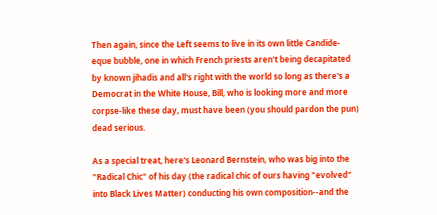Then again, since the Left seems to live in its own little Candide-eque bubble, one in which French priests aren't being decapitated by known jihadis and all's right with the world so long as there's a Democrat in the White House, Bill, who is looking more and more corpse-like these day, must have been (you should pardon the pun) dead serious.

As a special treat, here's Leonard Bernstein, who was big into the "Radical Chic" of his day (the radical chic of ours having "evolved" into Black Lives Matter) conducting his own composition--and the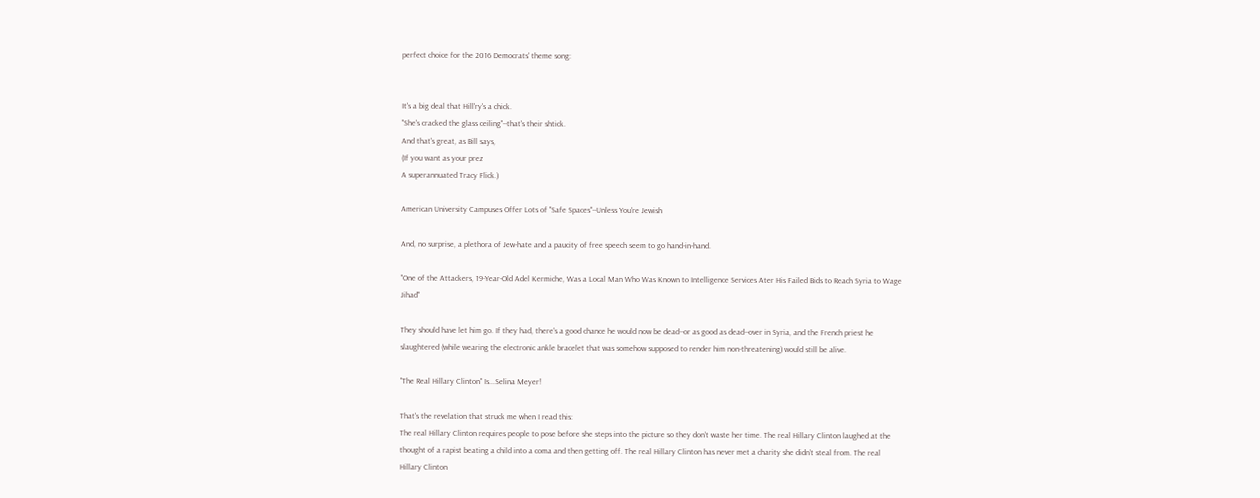perfect choice for the 2016 Democrats' theme song:


It's a big deal that Hill'ry's a chick.
"She's cracked the glass ceiling"--that's their shtick.
And that's great, as Bill says,
(If you want as your prez
A superannuated Tracy Flick.)

American University Campuses Offer Lots of "Safe Spaces"--Unless You're Jewish

And, no surprise, a plethora of Jew-hate and a paucity of free speech seem to go hand-in-hand.

"One of the Attackers, 19-Year-Old Adel Kermiche, Was a Local Man Who Was Known to Intelligence Services Ater His Failed Bids to Reach Syria to Wage Jihad"

They should have let him go. If they had, there's a good chance he would now be dead--or as good as dead--over in Syria, and the French priest he slaughtered (while wearing the electronic ankle bracelet that was somehow supposed to render him non-threatening) would still be alive.

"The Real Hillary Clinton" Is...Selina Meyer!

That's the revelation that struck me when I read this:
The real Hillary Clinton requires people to pose before she steps into the picture so they don’t waste her time. The real Hillary Clinton laughed at the thought of a rapist beating a child into a coma and then getting off. The real Hillary Clinton has never met a charity she didn’t steal from. The real Hillary Clinton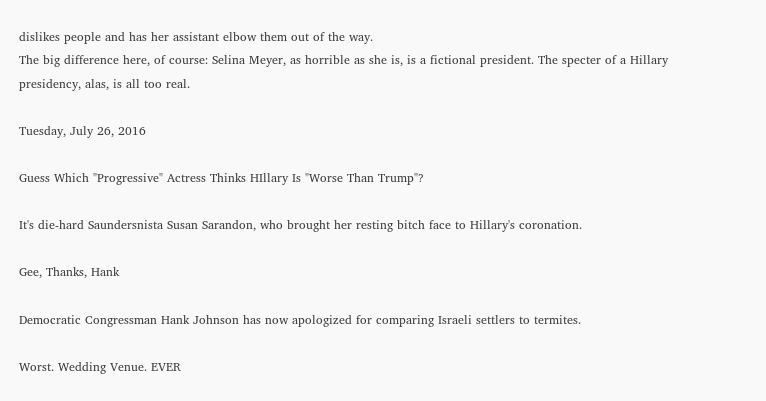dislikes people and has her assistant elbow them out of the way.
The big difference here, of course: Selina Meyer, as horrible as she is, is a fictional president. The specter of a Hillary presidency, alas, is all too real.

Tuesday, July 26, 2016

Guess Which "Progressive" Actress Thinks HIllary Is "Worse Than Trump"?

It's die-hard Saundersnista Susan Sarandon, who brought her resting bitch face to Hillary's coronation.

Gee, Thanks, Hank

Democratic Congressman Hank Johnson has now apologized for comparing Israeli settlers to termites.

Worst. Wedding Venue. EVER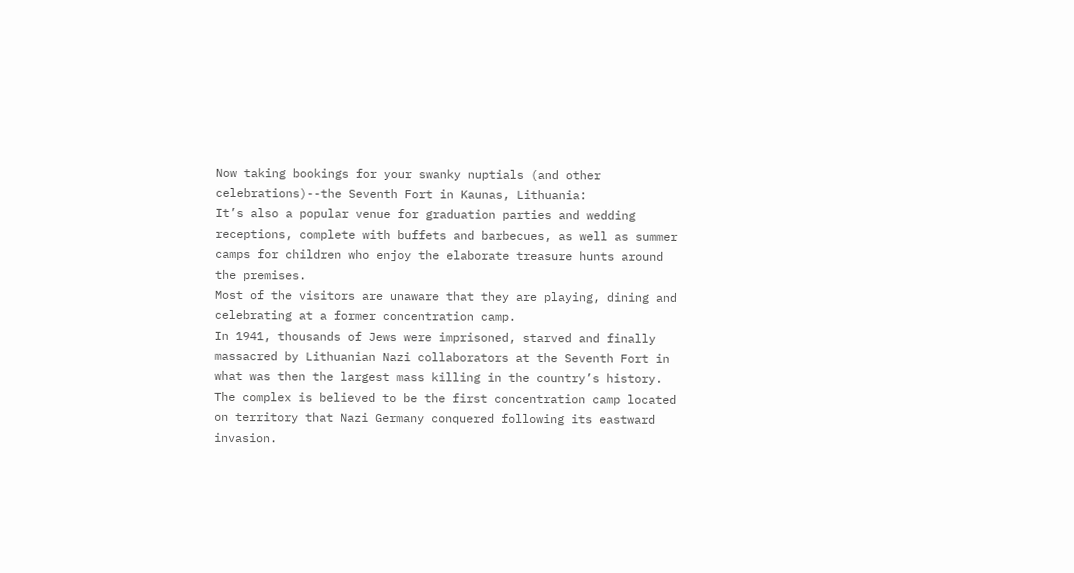Now taking bookings for your swanky nuptials (and other celebrations)--the Seventh Fort in Kaunas, Lithuania:
It’s also a popular venue for graduation parties and wedding receptions, complete with buffets and barbecues, as well as summer camps for children who enjoy the elaborate treasure hunts around the premises.
Most of the visitors are unaware that they are playing, dining and celebrating at a former concentration camp.
In 1941, thousands of Jews were imprisoned, starved and finally massacred by Lithuanian Nazi collaborators at the Seventh Fort in what was then the largest mass killing in the country’s history. The complex is believed to be the first concentration camp located on territory that Nazi Germany conquered following its eastward invasion.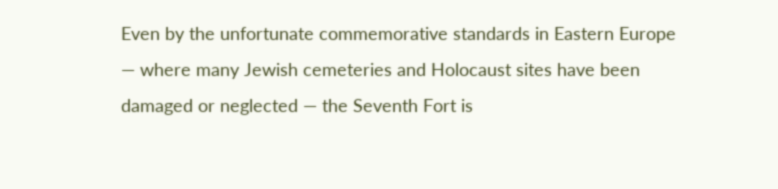Even by the unfortunate commemorative standards in Eastern Europe — where many Jewish cemeteries and Holocaust sites have been damaged or neglected — the Seventh Fort is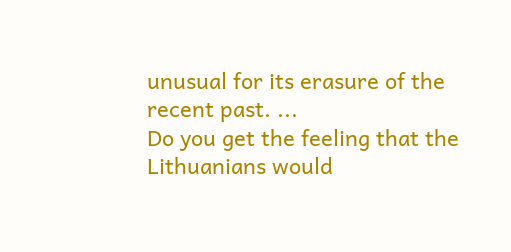unusual for its erasure of the recent past. ...
Do you get the feeling that the Lithuanians would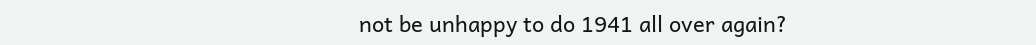not be unhappy to do 1941 all over again?